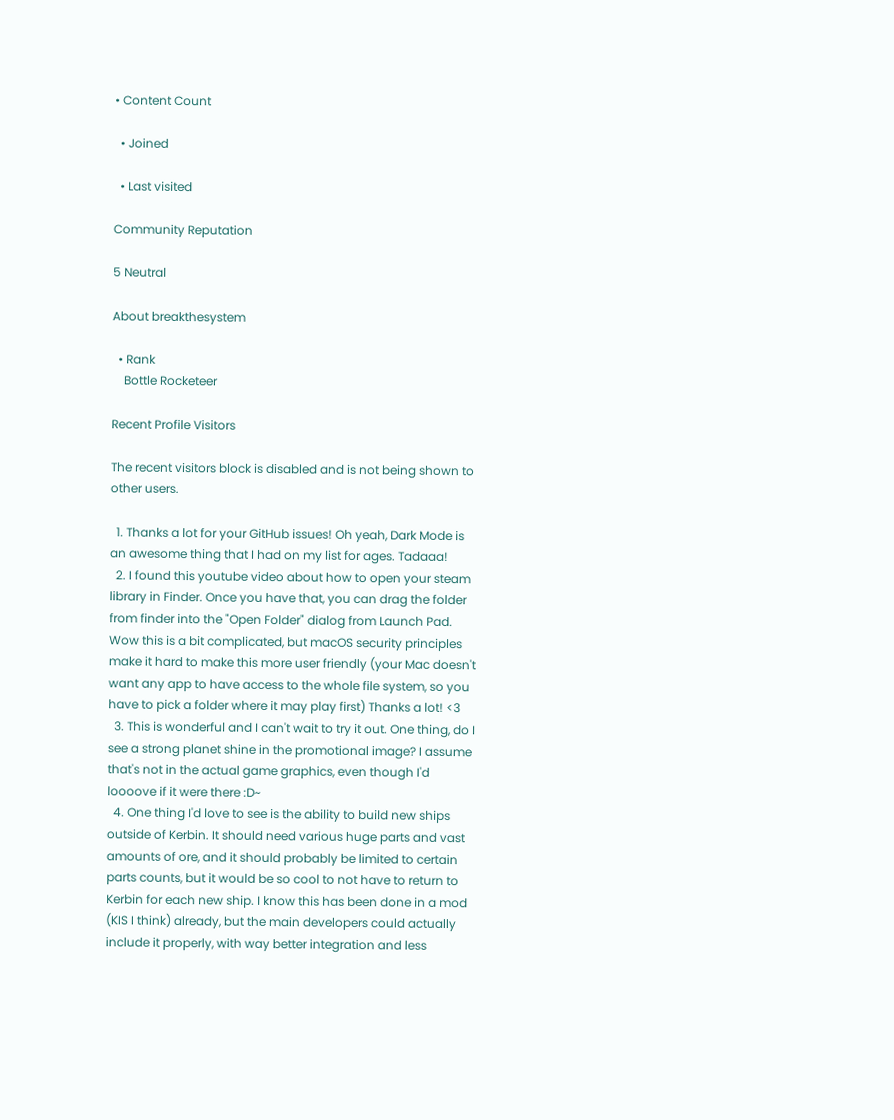• Content Count

  • Joined

  • Last visited

Community Reputation

5 Neutral

About breakthesystem

  • Rank
    Bottle Rocketeer

Recent Profile Visitors

The recent visitors block is disabled and is not being shown to other users.

  1. Thanks a lot for your GitHub issues! Oh yeah, Dark Mode is an awesome thing that I had on my list for ages. Tadaaa!
  2. I found this youtube video about how to open your steam library in Finder. Once you have that, you can drag the folder from finder into the "Open Folder" dialog from Launch Pad. Wow this is a bit complicated, but macOS security principles make it hard to make this more user friendly (your Mac doesn't want any app to have access to the whole file system, so you have to pick a folder where it may play first) Thanks a lot! <3
  3. This is wonderful and I can't wait to try it out. One thing, do I see a strong planet shine in the promotional image? I assume that's not in the actual game graphics, even though I'd loooove if it were there :D~
  4. One thing I'd love to see is the ability to build new ships outside of Kerbin. It should need various huge parts and vast amounts of ore, and it should probably be limited to certain parts counts, but it would be so cool to not have to return to Kerbin for each new ship. I know this has been done in a mod (KIS I think) already, but the main developers could actually include it properly, with way better integration and less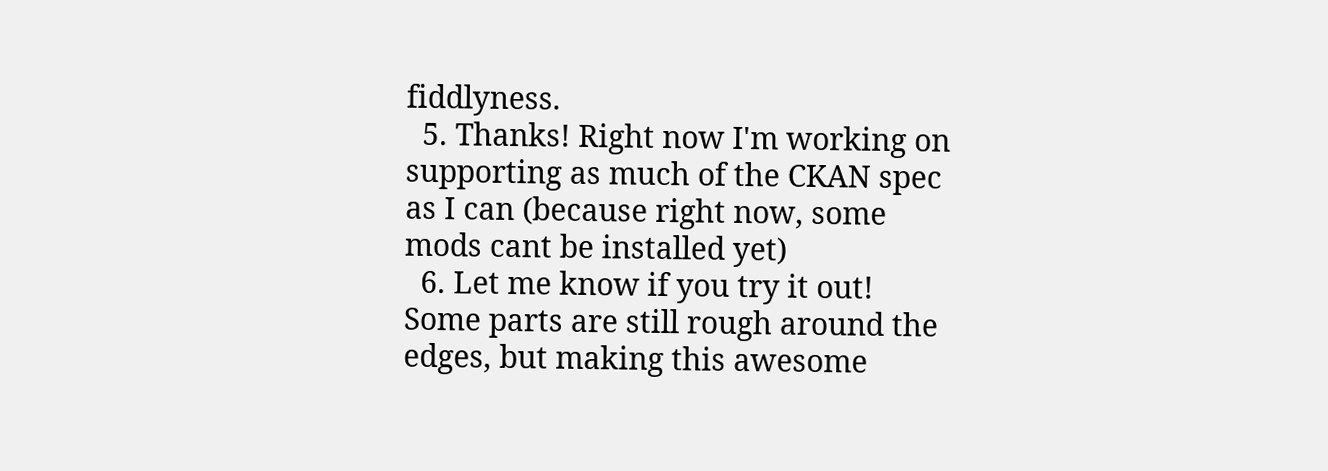fiddlyness.
  5. Thanks! Right now I'm working on supporting as much of the CKAN spec as I can (because right now, some mods cant be installed yet)
  6. Let me know if you try it out! Some parts are still rough around the edges, but making this awesome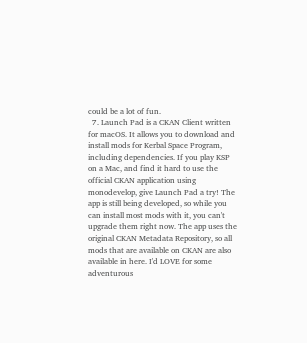could be a lot of fun.
  7. Launch Pad is a CKAN Client written for macOS. It allows you to download and install mods for Kerbal Space Program, including dependencies. If you play KSP on a Mac, and find it hard to use the official CKAN application using monodevelop, give Launch Pad a try! The app is still being developed, so while you can install most mods with it, you can't upgrade them right now. The app uses the original CKAN Metadata Repository, so all mods that are available on CKAN are also available in here. I'd LOVE for some adventurous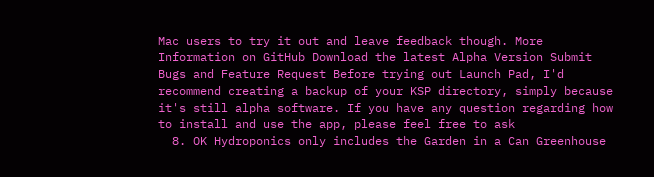Mac users to try it out and leave feedback though. More Information on GitHub Download the latest Alpha Version Submit Bugs and Feature Request Before trying out Launch Pad, I'd recommend creating a backup of your KSP directory, simply because it's still alpha software. If you have any question regarding how to install and use the app, please feel free to ask
  8. OK Hydroponics only includes the Garden in a Can Greenhouse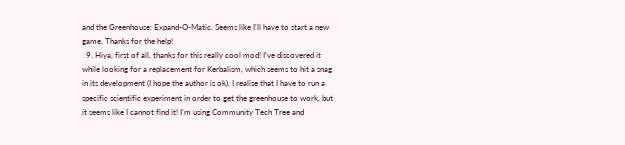and the Greenhouse: Expand-O-Matic. Seems like I'll have to start a new game. Thanks for the help!
  9. Hiya, first of all, thanks for this really cool mod! I've discovered it while looking for a replacement for Kerbalism, which seems to hit a snag in its development (I hope the author is ok). I realise that I have to run a specific scientific experiment in order to get the greenhouse to work, but it seems like I cannot find it! I'm using Community Tech Tree and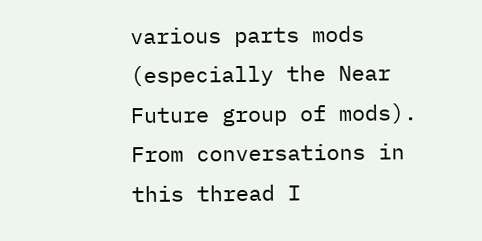various parts mods (especially the Near Future group of mods). From conversations in this thread I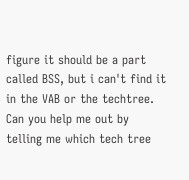figure it should be a part called BSS, but i can't find it in the VAB or the techtree. Can you help me out by telling me which tech tree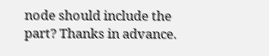node should include the part? Thanks in advance.